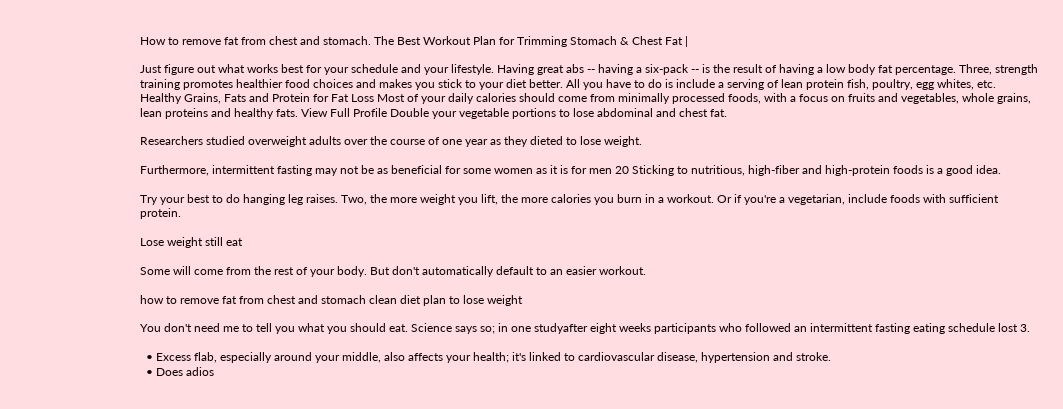How to remove fat from chest and stomach. The Best Workout Plan for Trimming Stomach & Chest Fat |

Just figure out what works best for your schedule and your lifestyle. Having great abs -- having a six-pack -- is the result of having a low body fat percentage. Three, strength training promotes healthier food choices and makes you stick to your diet better. All you have to do is include a serving of lean protein fish, poultry, egg whites, etc. Healthy Grains, Fats and Protein for Fat Loss Most of your daily calories should come from minimally processed foods, with a focus on fruits and vegetables, whole grains, lean proteins and healthy fats. View Full Profile Double your vegetable portions to lose abdominal and chest fat.

Researchers studied overweight adults over the course of one year as they dieted to lose weight.

Furthermore, intermittent fasting may not be as beneficial for some women as it is for men 20 Sticking to nutritious, high-fiber and high-protein foods is a good idea.

Try your best to do hanging leg raises. Two, the more weight you lift, the more calories you burn in a workout. Or if you're a vegetarian, include foods with sufficient protein.

Lose weight still eat

Some will come from the rest of your body. But don't automatically default to an easier workout.

how to remove fat from chest and stomach clean diet plan to lose weight

You don't need me to tell you what you should eat. Science says so; in one studyafter eight weeks participants who followed an intermittent fasting eating schedule lost 3.

  • Excess flab, especially around your middle, also affects your health; it's linked to cardiovascular disease, hypertension and stroke.
  • Does adios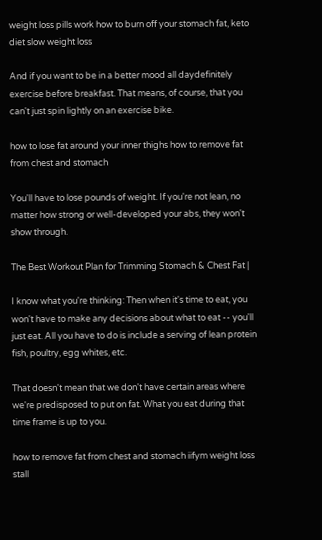weight loss pills work how to burn off your stomach fat, keto diet slow weight loss

And if you want to be in a better mood all daydefinitely exercise before breakfast. That means, of course, that you can't just spin lightly on an exercise bike.

how to lose fat around your inner thighs how to remove fat from chest and stomach

You'll have to lose pounds of weight. If you're not lean, no matter how strong or well-developed your abs, they won't show through.

The Best Workout Plan for Trimming Stomach & Chest Fat |

I know what you're thinking: Then when it's time to eat, you won't have to make any decisions about what to eat -- you'll just eat. All you have to do is include a serving of lean protein fish, poultry, egg whites, etc.

That doesn't mean that we don't have certain areas where we're predisposed to put on fat. What you eat during that time frame is up to you.

how to remove fat from chest and stomach iifym weight loss stall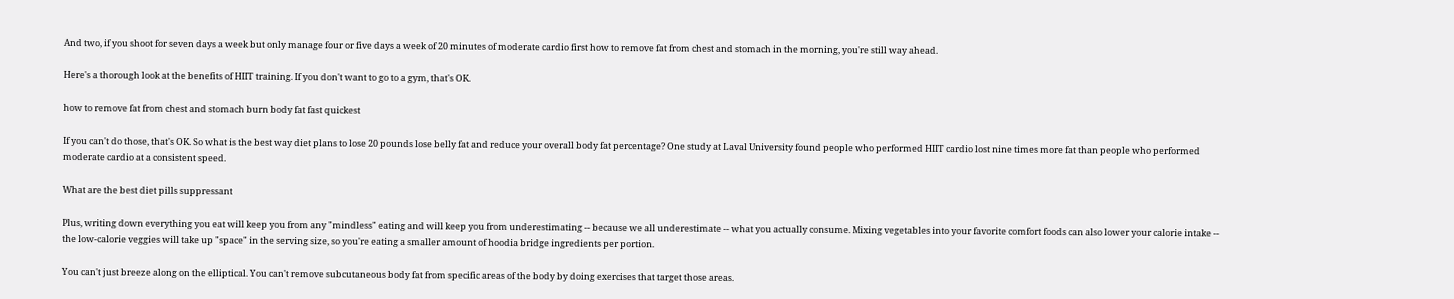And two, if you shoot for seven days a week but only manage four or five days a week of 20 minutes of moderate cardio first how to remove fat from chest and stomach in the morning, you're still way ahead.

Here's a thorough look at the benefits of HIIT training. If you don't want to go to a gym, that's OK.

how to remove fat from chest and stomach burn body fat fast quickest

If you can't do those, that's OK. So what is the best way diet plans to lose 20 pounds lose belly fat and reduce your overall body fat percentage? One study at Laval University found people who performed HIIT cardio lost nine times more fat than people who performed moderate cardio at a consistent speed.

What are the best diet pills suppressant

Plus, writing down everything you eat will keep you from any "mindless" eating and will keep you from underestimating -- because we all underestimate -- what you actually consume. Mixing vegetables into your favorite comfort foods can also lower your calorie intake -- the low-calorie veggies will take up "space" in the serving size, so you're eating a smaller amount of hoodia bridge ingredients per portion.

You can't just breeze along on the elliptical. You can't remove subcutaneous body fat from specific areas of the body by doing exercises that target those areas.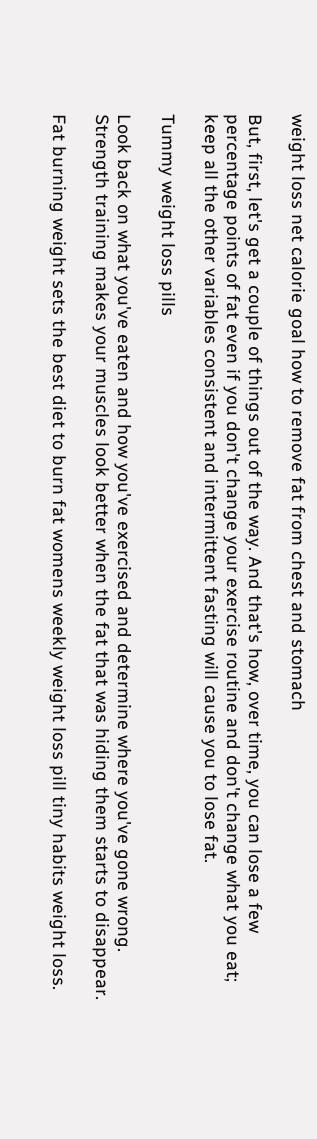weight loss net calorie goal how to remove fat from chest and stomach

But, first, let's get a couple of things out of the way. And that's how, over time, you can lose a few percentage points of fat even if you don't change your exercise routine and don't change what you eat; keep all the other variables consistent and intermittent fasting will cause you to lose fat.

Tummy weight loss pills

Look back on what you've eaten and how you've exercised and determine where you've gone wrong. Strength training makes your muscles look better when the fat that was hiding them starts to disappear.

Fat burning weight sets the best diet to burn fat womens weekly weight loss pill tiny habits weight loss.